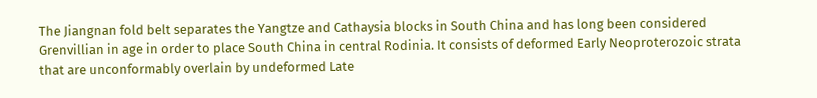The Jiangnan fold belt separates the Yangtze and Cathaysia blocks in South China and has long been considered Grenvillian in age in order to place South China in central Rodinia. It consists of deformed Early Neoproterozoic strata that are unconformably overlain by undeformed Late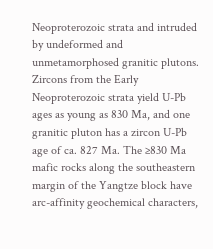Neoproterozoic strata and intruded by undeformed and unmetamorphosed granitic plutons. Zircons from the Early Neoproterozoic strata yield U-Pb ages as young as 830 Ma, and one granitic pluton has a zircon U-Pb age of ca. 827 Ma. The ≥830 Ma mafic rocks along the southeastern margin of the Yangtze block have arc-affinity geochemical characters,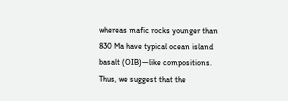whereas mafic rocks younger than 830 Ma have typical ocean island basalt (OIB)—like compositions. Thus, we suggest that the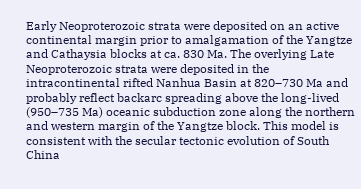Early Neoproterozoic strata were deposited on an active continental margin prior to amalgamation of the Yangtze and Cathaysia blocks at ca. 830 Ma. The overlying Late Neoproterozoic strata were deposited in the intracontinental rifted Nanhua Basin at 820–730 Ma and probably reflect backarc spreading above the long-lived (950–735 Ma) oceanic subduction zone along the northern and western margin of the Yangtze block. This model is consistent with the secular tectonic evolution of South China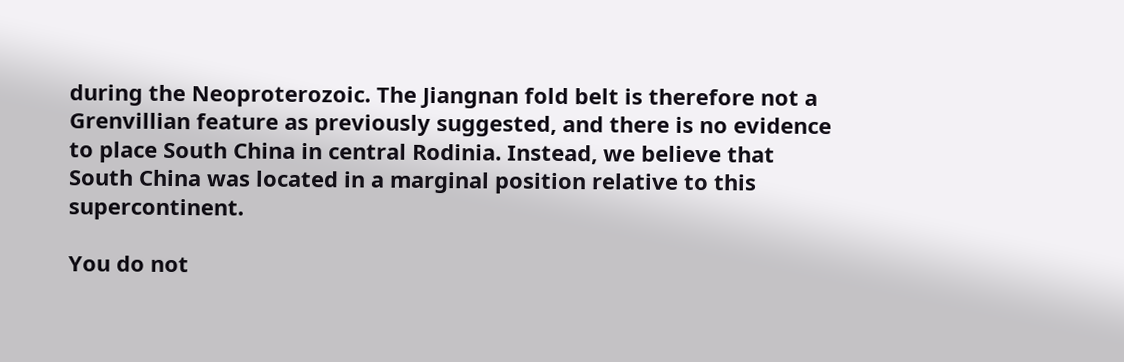during the Neoproterozoic. The Jiangnan fold belt is therefore not a Grenvillian feature as previously suggested, and there is no evidence to place South China in central Rodinia. Instead, we believe that South China was located in a marginal position relative to this supercontinent.

You do not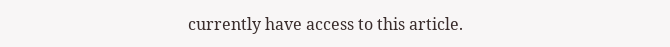currently have access to this article.